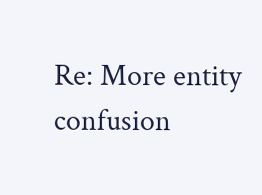Re: More entity confusion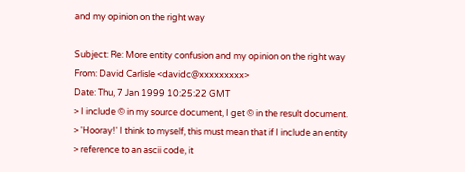and my opinion on the right way

Subject: Re: More entity confusion and my opinion on the right way
From: David Carlisle <davidc@xxxxxxxxx>
Date: Thu, 7 Jan 1999 10:25:22 GMT
> I include © in my source document, I get © in the result document.
> 'Hooray!' I think to myself, this must mean that if I include an entity
> reference to an ascii code, it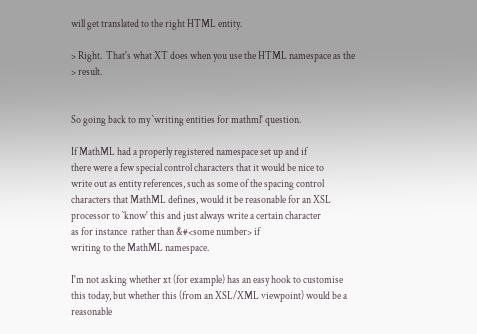will get translated to the right HTML entity.

> Right.  That's what XT does when you use the HTML namespace as the
> result.


So going back to my `writing entities for mathml' question.

If MathML had a properly registered namespace set up and if
there were a few special control characters that it would be nice to
write out as entity references, such as some of the spacing control
characters that MathML defines, would it be reasonable for an XSL
processor to `know' this and just always write a certain character
as for instance  rather than &#<some number> if
writing to the MathML namespace.

I'm not asking whether xt (for example) has an easy hook to customise
this today, but whether this (from an XSL/XML viewpoint) would be a
reasonable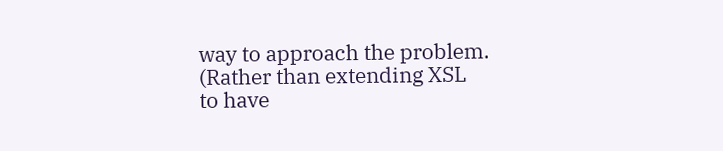way to approach the problem. (Rather than extending XSL
to have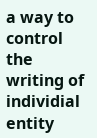a way to control the writing of individial entity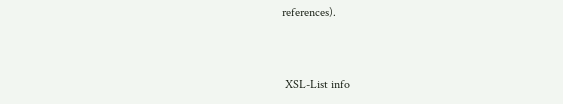references).


 XSL-List info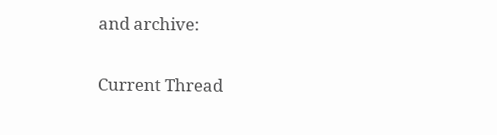and archive:

Current Thread